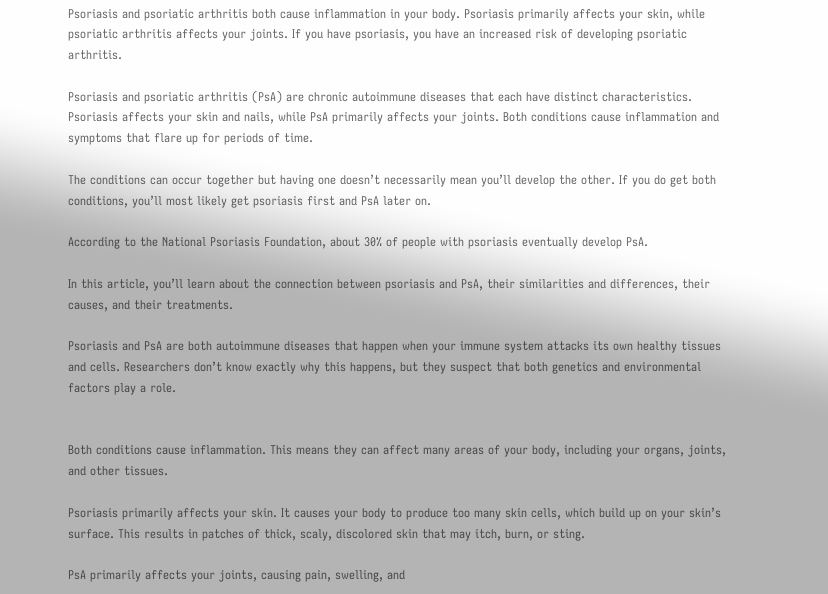Psoriasis and psoriatic arthritis both cause inflammation in your body. Psoriasis primarily affects your skin, while psoriatic arthritis affects your joints. If you have psoriasis, you have an increased risk of developing psoriatic arthritis.

Psoriasis and psoriatic arthritis (PsA) are chronic autoimmune diseases that each have distinct characteristics. Psoriasis affects your skin and nails, while PsA primarily affects your joints. Both conditions cause inflammation and symptoms that flare up for periods of time.

The conditions can occur together but having one doesn’t necessarily mean you’ll develop the other. If you do get both conditions, you’ll most likely get psoriasis first and PsA later on.

According to the National Psoriasis Foundation, about 30% of people with psoriasis eventually develop PsA.

In this article, you’ll learn about the connection between psoriasis and PsA, their similarities and differences, their causes, and their treatments.

Psoriasis and PsA are both autoimmune diseases that happen when your immune system attacks its own healthy tissues and cells. Researchers don’t know exactly why this happens, but they suspect that both genetics and environmental factors play a role.


Both conditions cause inflammation. This means they can affect many areas of your body, including your organs, joints, and other tissues.

Psoriasis primarily affects your skin. It causes your body to produce too many skin cells, which build up on your skin’s surface. This results in patches of thick, scaly, discolored skin that may itch, burn, or sting.

PsA primarily affects your joints, causing pain, swelling, and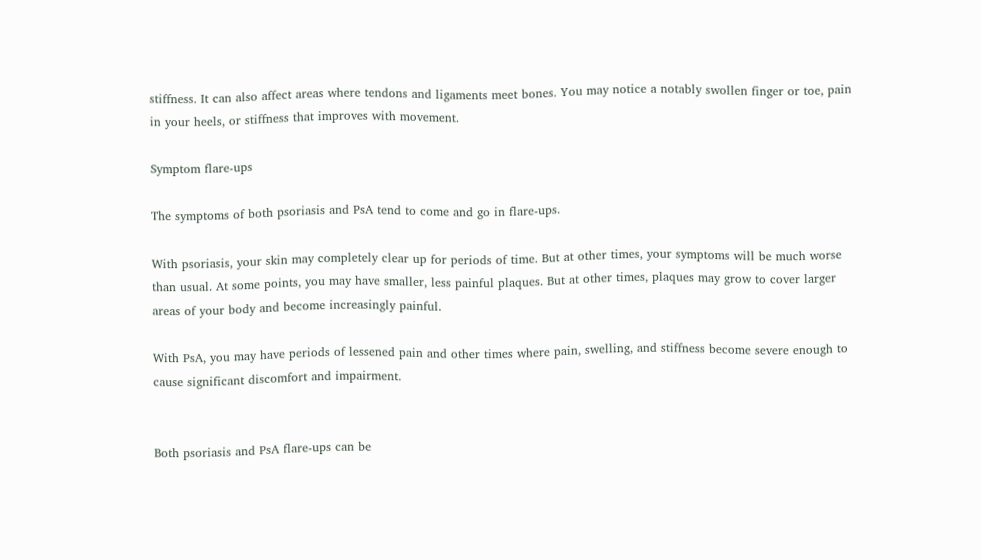stiffness. It can also affect areas where tendons and ligaments meet bones. You may notice a notably swollen finger or toe, pain in your heels, or stiffness that improves with movement.

Symptom flare-ups

The symptoms of both psoriasis and PsA tend to come and go in flare-ups.

With psoriasis, your skin may completely clear up for periods of time. But at other times, your symptoms will be much worse than usual. At some points, you may have smaller, less painful plaques. But at other times, plaques may grow to cover larger areas of your body and become increasingly painful.

With PsA, you may have periods of lessened pain and other times where pain, swelling, and stiffness become severe enough to cause significant discomfort and impairment.


Both psoriasis and PsA flare-ups can be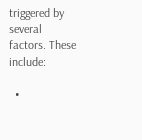triggered by several factors. These include:

  •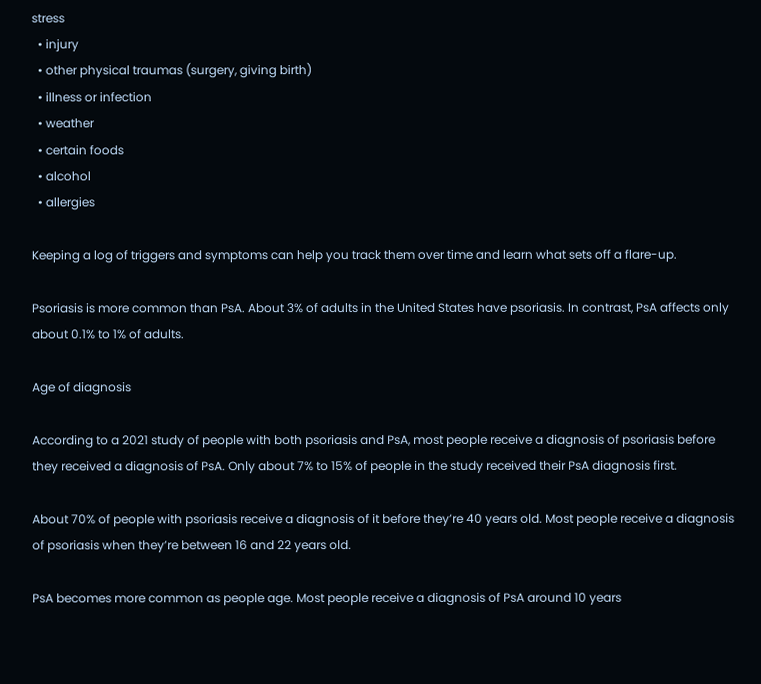stress
  • injury
  • other physical traumas (surgery, giving birth)
  • illness or infection
  • weather
  • certain foods
  • alcohol
  • allergies

Keeping a log of triggers and symptoms can help you track them over time and learn what sets off a flare-up.

Psoriasis is more common than PsA. About 3% of adults in the United States have psoriasis. In contrast, PsA affects only about 0.1% to 1% of adults.

Age of diagnosis

According to a 2021 study of people with both psoriasis and PsA, most people receive a diagnosis of psoriasis before they received a diagnosis of PsA. Only about 7% to 15% of people in the study received their PsA diagnosis first.

About 70% of people with psoriasis receive a diagnosis of it before they’re 40 years old. Most people receive a diagnosis of psoriasis when they’re between 16 and 22 years old.

PsA becomes more common as people age. Most people receive a diagnosis of PsA around 10 years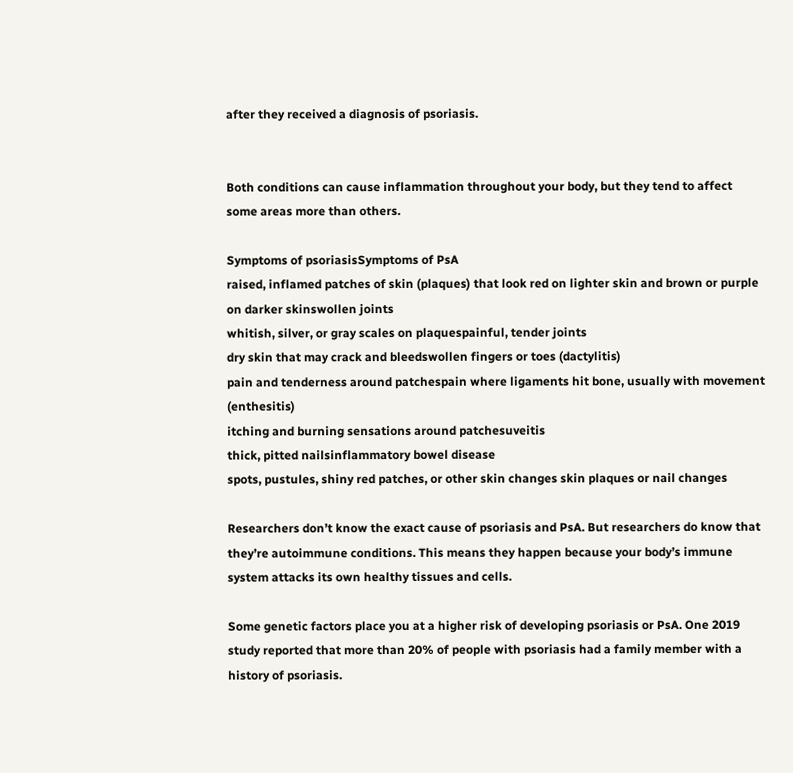after they received a diagnosis of psoriasis.


Both conditions can cause inflammation throughout your body, but they tend to affect some areas more than others.

Symptoms of psoriasisSymptoms of PsA
raised, inflamed patches of skin (plaques) that look red on lighter skin and brown or purple on darker skinswollen joints
whitish, silver, or gray scales on plaquespainful, tender joints
dry skin that may crack and bleedswollen fingers or toes (dactylitis)
pain and tenderness around patchespain where ligaments hit bone, usually with movement (enthesitis)
itching and burning sensations around patchesuveitis
thick, pitted nailsinflammatory bowel disease
spots, pustules, shiny red patches, or other skin changes skin plaques or nail changes

Researchers don’t know the exact cause of psoriasis and PsA. But researchers do know that they’re autoimmune conditions. This means they happen because your body’s immune system attacks its own healthy tissues and cells.

Some genetic factors place you at a higher risk of developing psoriasis or PsA. One 2019 study reported that more than 20% of people with psoriasis had a family member with a history of psoriasis.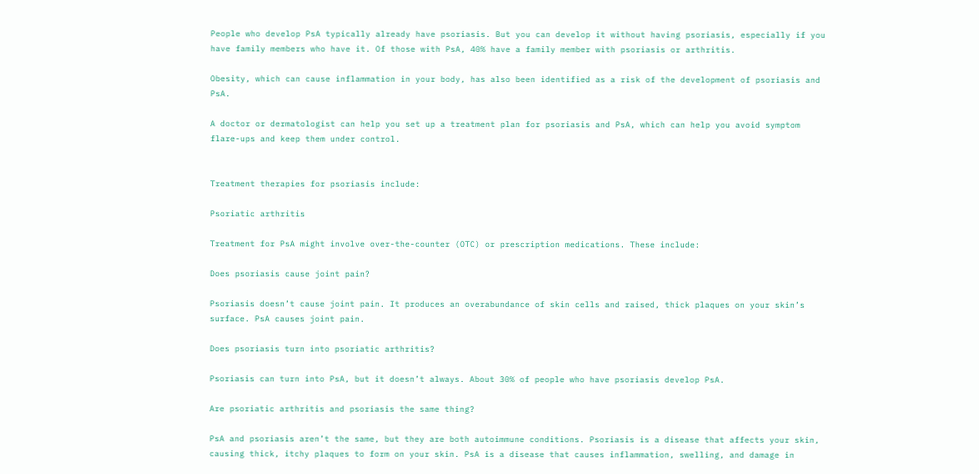People who develop PsA typically already have psoriasis. But you can develop it without having psoriasis, especially if you have family members who have it. Of those with PsA, 40% have a family member with psoriasis or arthritis.

Obesity, which can cause inflammation in your body, has also been identified as a risk of the development of psoriasis and PsA.

A doctor or dermatologist can help you set up a treatment plan for psoriasis and PsA, which can help you avoid symptom flare-ups and keep them under control.


Treatment therapies for psoriasis include:

Psoriatic arthritis

Treatment for PsA might involve over-the-counter (OTC) or prescription medications. These include:

Does psoriasis cause joint pain?

Psoriasis doesn’t cause joint pain. It produces an overabundance of skin cells and raised, thick plaques on your skin’s surface. PsA causes joint pain.

Does psoriasis turn into psoriatic arthritis?

Psoriasis can turn into PsA, but it doesn’t always. About 30% of people who have psoriasis develop PsA.

Are psoriatic arthritis and psoriasis the same thing?

PsA and psoriasis aren’t the same, but they are both autoimmune conditions. Psoriasis is a disease that affects your skin, causing thick, itchy plaques to form on your skin. PsA is a disease that causes inflammation, swelling, and damage in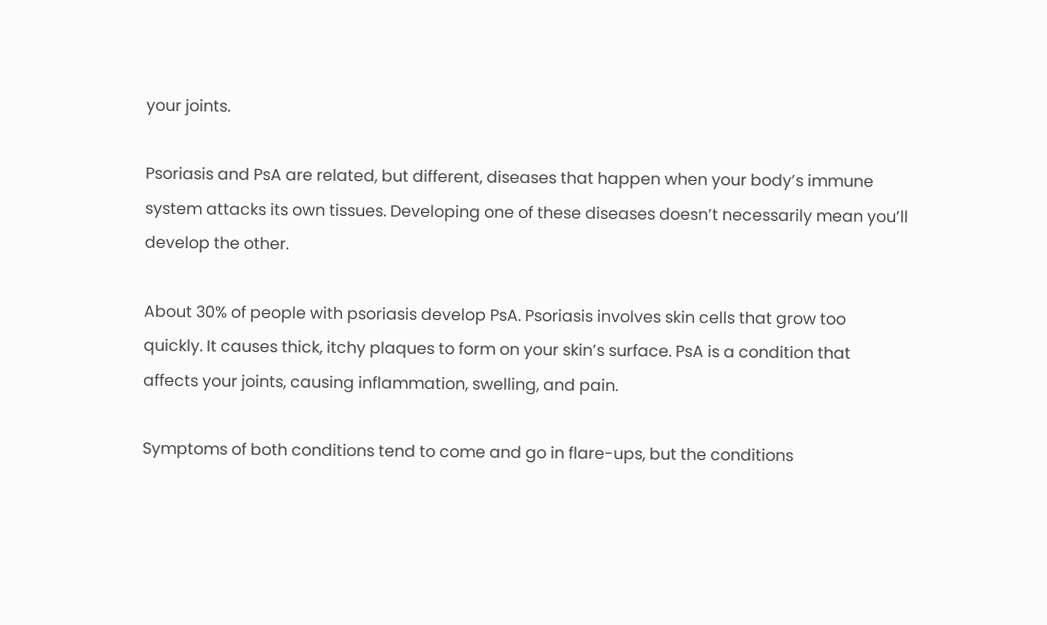your joints.

Psoriasis and PsA are related, but different, diseases that happen when your body’s immune system attacks its own tissues. Developing one of these diseases doesn’t necessarily mean you’ll develop the other.

About 30% of people with psoriasis develop PsA. Psoriasis involves skin cells that grow too quickly. It causes thick, itchy plaques to form on your skin’s surface. PsA is a condition that affects your joints, causing inflammation, swelling, and pain.

Symptoms of both conditions tend to come and go in flare-ups, but the conditions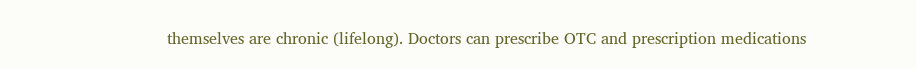themselves are chronic (lifelong). Doctors can prescribe OTC and prescription medications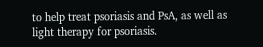to help treat psoriasis and PsA, as well as light therapy for psoriasis.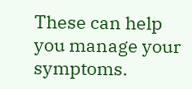These can help you manage your symptoms.